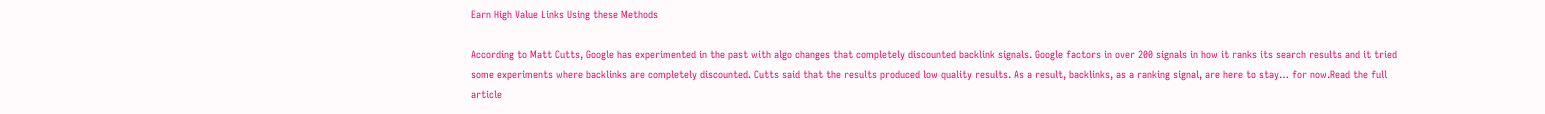Earn High Value Links Using these Methods

According to Matt Cutts, Google has experimented in the past with algo changes that completely discounted backlink signals. Google factors in over 200 signals in how it ranks its search results and it tried some experiments where backlinks are completely discounted. Cutts said that the results produced low quality results. As a result, backlinks, as a ranking signal, are here to stay… for now.Read the full article